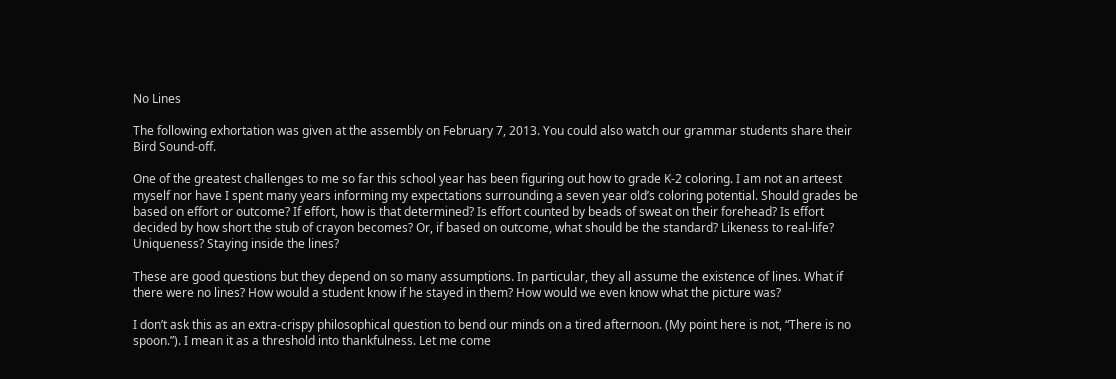No Lines

The following exhortation was given at the assembly on February 7, 2013. You could also watch our grammar students share their Bird Sound-off.

One of the greatest challenges to me so far this school year has been figuring out how to grade K-2 coloring. I am not an arteest myself nor have I spent many years informing my expectations surrounding a seven year old’s coloring potential. Should grades be based on effort or outcome? If effort, how is that determined? Is effort counted by beads of sweat on their forehead? Is effort decided by how short the stub of crayon becomes? Or, if based on outcome, what should be the standard? Likeness to real-life? Uniqueness? Staying inside the lines?

These are good questions but they depend on so many assumptions. In particular, they all assume the existence of lines. What if there were no lines? How would a student know if he stayed in them? How would we even know what the picture was?

I don’t ask this as an extra-crispy philosophical question to bend our minds on a tired afternoon. (My point here is not, “There is no spoon.”). I mean it as a threshold into thankfulness. Let me come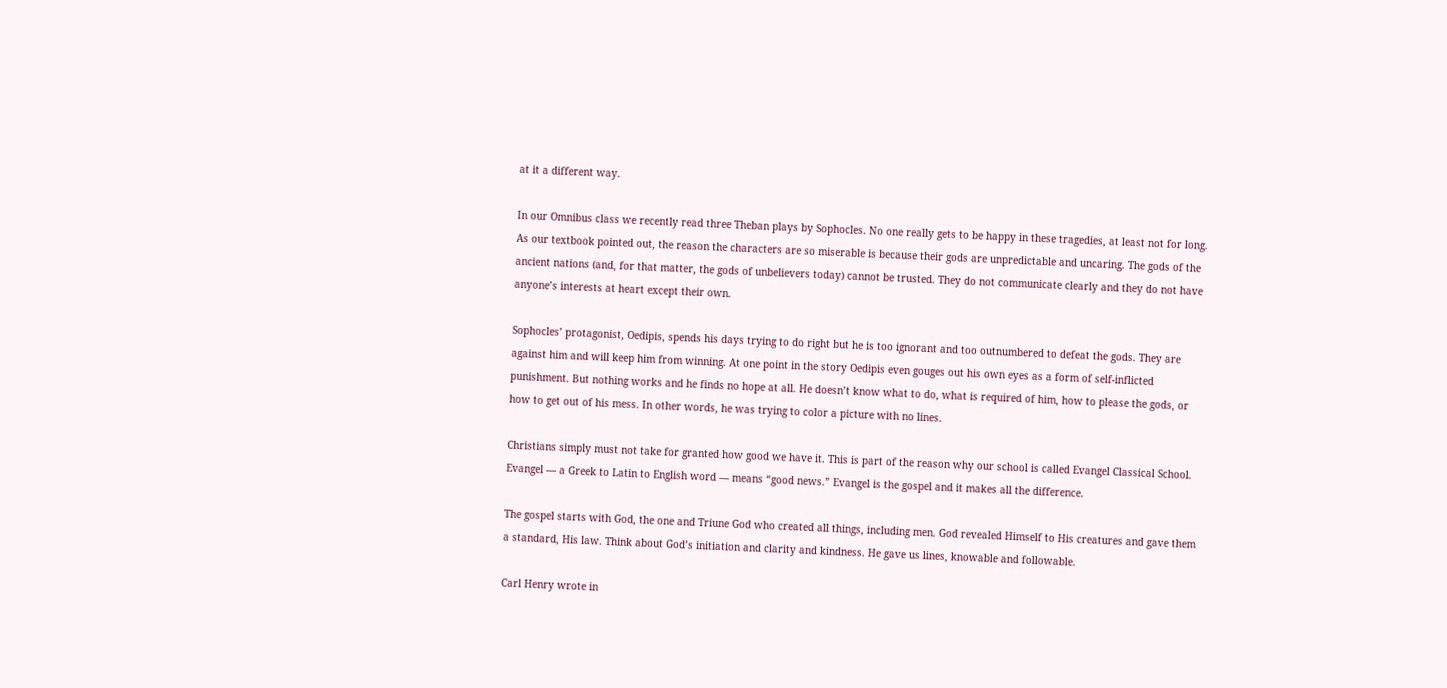at it a different way.

In our Omnibus class we recently read three Theban plays by Sophocles. No one really gets to be happy in these tragedies, at least not for long. As our textbook pointed out, the reason the characters are so miserable is because their gods are unpredictable and uncaring. The gods of the ancient nations (and, for that matter, the gods of unbelievers today) cannot be trusted. They do not communicate clearly and they do not have anyone’s interests at heart except their own.

Sophocles’ protagonist, Oedipis, spends his days trying to do right but he is too ignorant and too outnumbered to defeat the gods. They are against him and will keep him from winning. At one point in the story Oedipis even gouges out his own eyes as a form of self-inflicted punishment. But nothing works and he finds no hope at all. He doesn’t know what to do, what is required of him, how to please the gods, or how to get out of his mess. In other words, he was trying to color a picture with no lines.

Christians simply must not take for granted how good we have it. This is part of the reason why our school is called Evangel Classical School. Evangel — a Greek to Latin to English word — means “good news.” Evangel is the gospel and it makes all the difference.

The gospel starts with God, the one and Triune God who created all things, including men. God revealed Himself to His creatures and gave them a standard, His law. Think about God’s initiation and clarity and kindness. He gave us lines, knowable and followable.

Carl Henry wrote in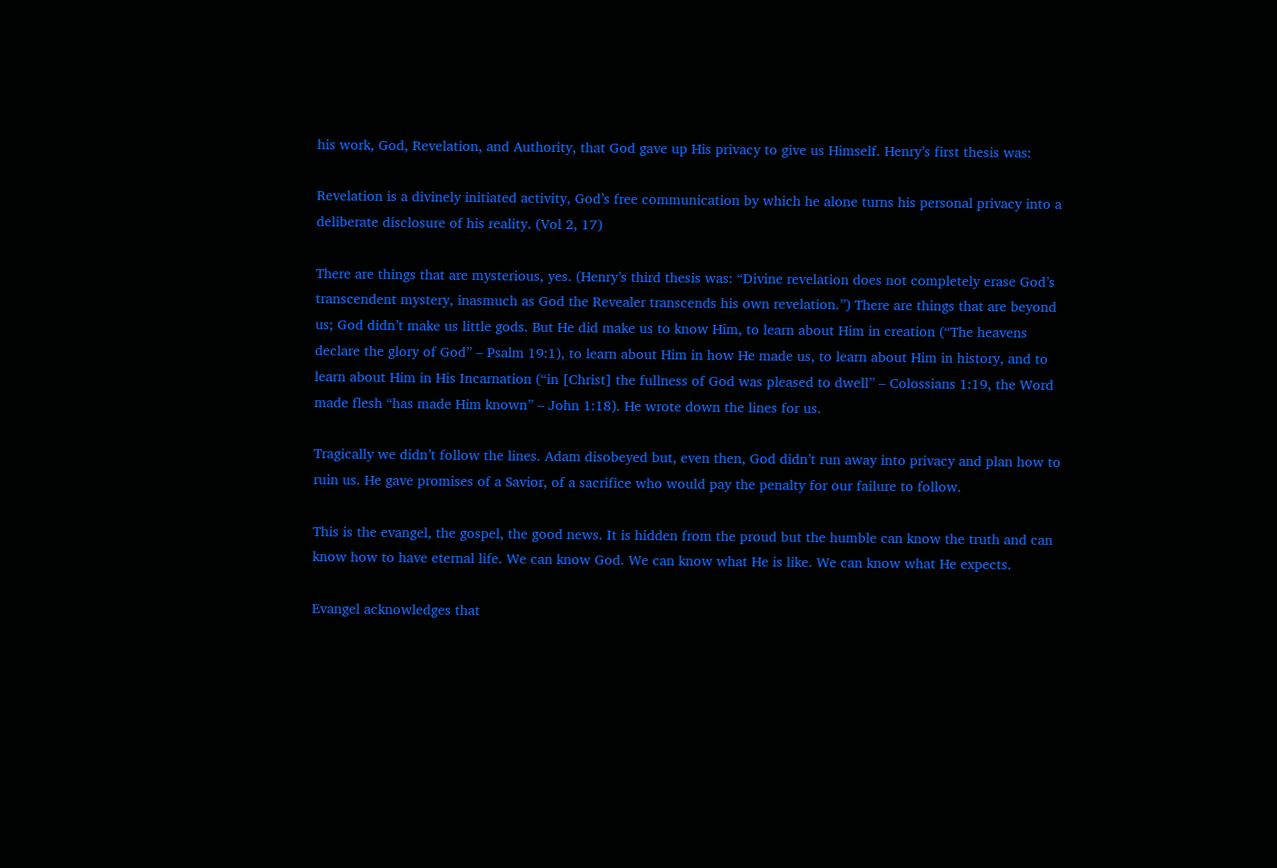his work, God, Revelation, and Authority, that God gave up His privacy to give us Himself. Henry’s first thesis was:

Revelation is a divinely initiated activity, God’s free communication by which he alone turns his personal privacy into a deliberate disclosure of his reality. (Vol 2, 17)

There are things that are mysterious, yes. (Henry’s third thesis was: “Divine revelation does not completely erase God’s transcendent mystery, inasmuch as God the Revealer transcends his own revelation.”) There are things that are beyond us; God didn’t make us little gods. But He did make us to know Him, to learn about Him in creation (“The heavens declare the glory of God” – Psalm 19:1), to learn about Him in how He made us, to learn about Him in history, and to learn about Him in His Incarnation (“in [Christ] the fullness of God was pleased to dwell” – Colossians 1:19, the Word made flesh “has made Him known” – John 1:18). He wrote down the lines for us.

Tragically we didn’t follow the lines. Adam disobeyed but, even then, God didn’t run away into privacy and plan how to ruin us. He gave promises of a Savior, of a sacrifice who would pay the penalty for our failure to follow.

This is the evangel, the gospel, the good news. It is hidden from the proud but the humble can know the truth and can know how to have eternal life. We can know God. We can know what He is like. We can know what He expects.

Evangel acknowledges that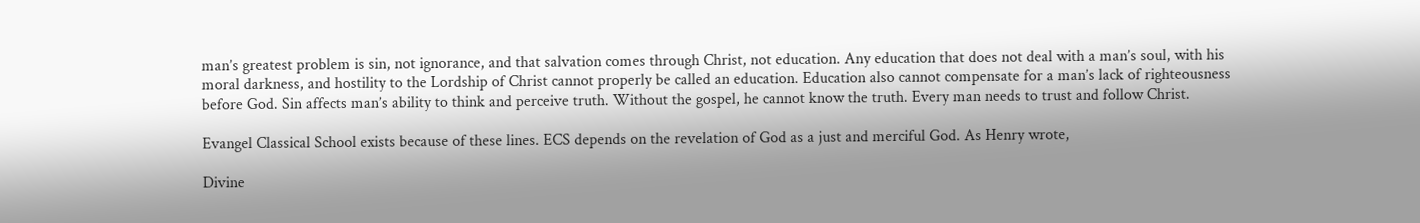man’s greatest problem is sin, not ignorance, and that salvation comes through Christ, not education. Any education that does not deal with a man’s soul, with his moral darkness, and hostility to the Lordship of Christ cannot properly be called an education. Education also cannot compensate for a man’s lack of righteousness before God. Sin affects man’s ability to think and perceive truth. Without the gospel, he cannot know the truth. Every man needs to trust and follow Christ.

Evangel Classical School exists because of these lines. ECS depends on the revelation of God as a just and merciful God. As Henry wrote,

Divine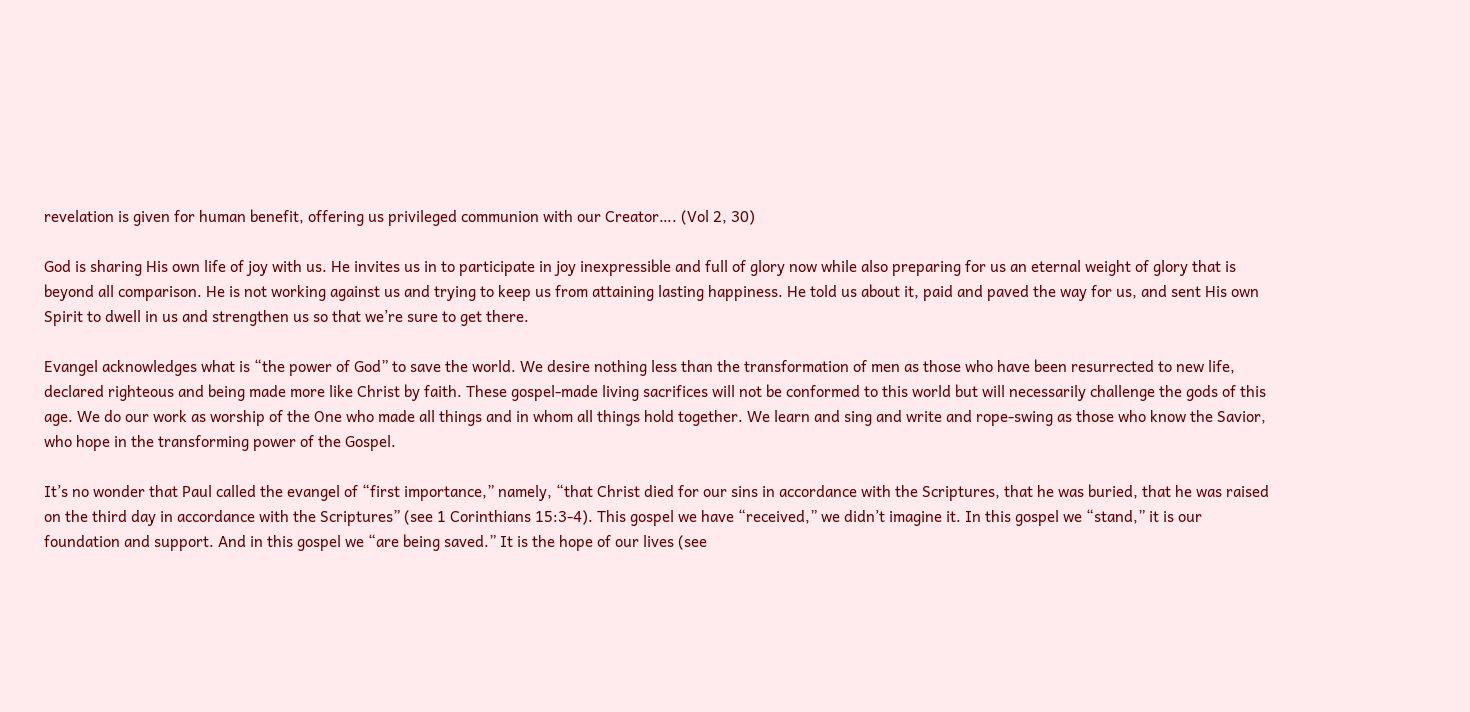revelation is given for human benefit, offering us privileged communion with our Creator…. (Vol 2, 30)

God is sharing His own life of joy with us. He invites us in to participate in joy inexpressible and full of glory now while also preparing for us an eternal weight of glory that is beyond all comparison. He is not working against us and trying to keep us from attaining lasting happiness. He told us about it, paid and paved the way for us, and sent His own Spirit to dwell in us and strengthen us so that we’re sure to get there.

Evangel acknowledges what is “the power of God” to save the world. We desire nothing less than the transformation of men as those who have been resurrected to new life, declared righteous and being made more like Christ by faith. These gospel-made living sacrifices will not be conformed to this world but will necessarily challenge the gods of this age. We do our work as worship of the One who made all things and in whom all things hold together. We learn and sing and write and rope-swing as those who know the Savior, who hope in the transforming power of the Gospel.

It’s no wonder that Paul called the evangel of “first importance,” namely, “that Christ died for our sins in accordance with the Scriptures, that he was buried, that he was raised on the third day in accordance with the Scriptures” (see 1 Corinthians 15:3-4). This gospel we have “received,” we didn’t imagine it. In this gospel we “stand,” it is our foundation and support. And in this gospel we “are being saved.” It is the hope of our lives (see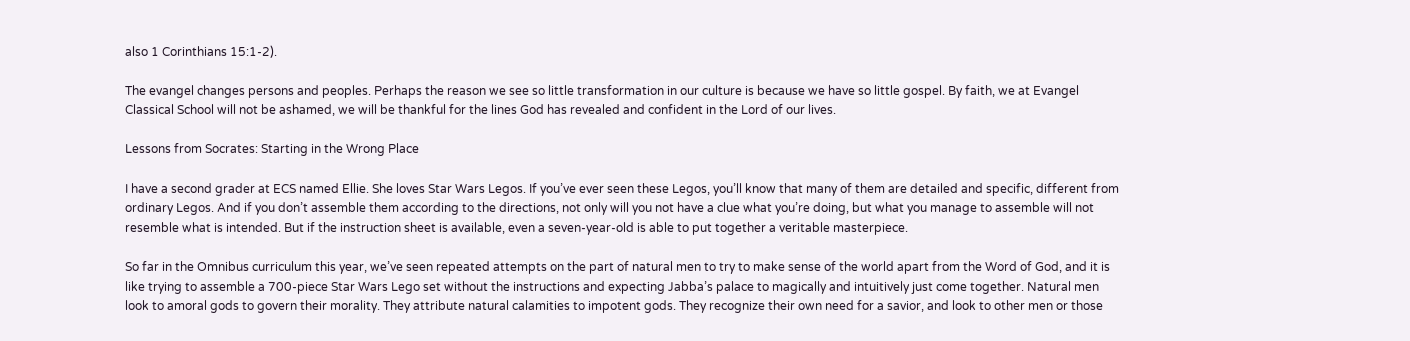also 1 Corinthians 15:1-2).

The evangel changes persons and peoples. Perhaps the reason we see so little transformation in our culture is because we have so little gospel. By faith, we at Evangel Classical School will not be ashamed, we will be thankful for the lines God has revealed and confident in the Lord of our lives.

Lessons from Socrates: Starting in the Wrong Place

I have a second grader at ECS named Ellie. She loves Star Wars Legos. If you’ve ever seen these Legos, you’ll know that many of them are detailed and specific, different from ordinary Legos. And if you don’t assemble them according to the directions, not only will you not have a clue what you’re doing, but what you manage to assemble will not resemble what is intended. But if the instruction sheet is available, even a seven-year-old is able to put together a veritable masterpiece.

So far in the Omnibus curriculum this year, we’ve seen repeated attempts on the part of natural men to try to make sense of the world apart from the Word of God, and it is like trying to assemble a 700-piece Star Wars Lego set without the instructions and expecting Jabba’s palace to magically and intuitively just come together. Natural men look to amoral gods to govern their morality. They attribute natural calamities to impotent gods. They recognize their own need for a savior, and look to other men or those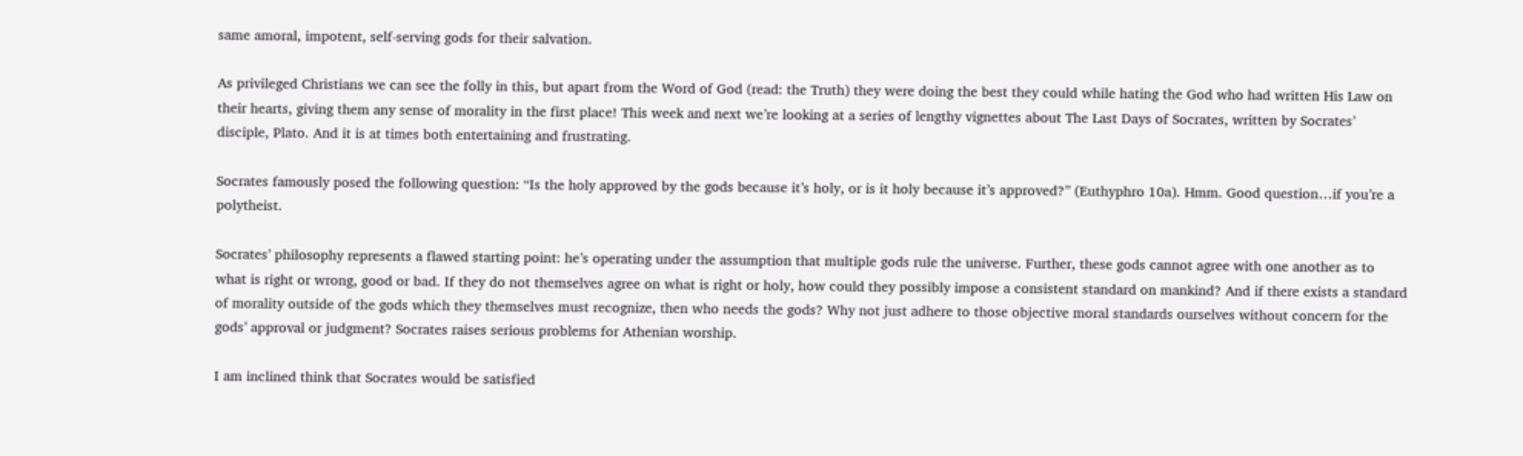same amoral, impotent, self-serving gods for their salvation.

As privileged Christians we can see the folly in this, but apart from the Word of God (read: the Truth) they were doing the best they could while hating the God who had written His Law on their hearts, giving them any sense of morality in the first place! This week and next we’re looking at a series of lengthy vignettes about The Last Days of Socrates, written by Socrates’ disciple, Plato. And it is at times both entertaining and frustrating.

Socrates famously posed the following question: “Is the holy approved by the gods because it’s holy, or is it holy because it’s approved?” (Euthyphro 10a). Hmm. Good question…if you’re a polytheist.

Socrates’ philosophy represents a flawed starting point: he’s operating under the assumption that multiple gods rule the universe. Further, these gods cannot agree with one another as to what is right or wrong, good or bad. If they do not themselves agree on what is right or holy, how could they possibly impose a consistent standard on mankind? And if there exists a standard of morality outside of the gods which they themselves must recognize, then who needs the gods? Why not just adhere to those objective moral standards ourselves without concern for the gods’ approval or judgment? Socrates raises serious problems for Athenian worship.

I am inclined think that Socrates would be satisfied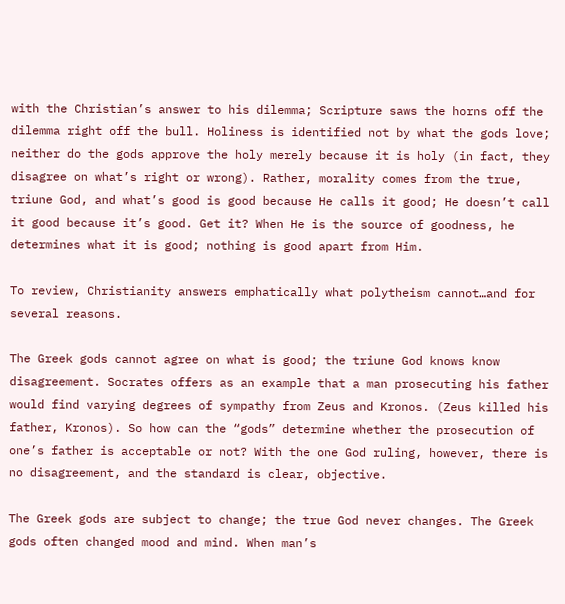with the Christian’s answer to his dilemma; Scripture saws the horns off the dilemma right off the bull. Holiness is identified not by what the gods love; neither do the gods approve the holy merely because it is holy (in fact, they disagree on what’s right or wrong). Rather, morality comes from the true, triune God, and what’s good is good because He calls it good; He doesn’t call it good because it’s good. Get it? When He is the source of goodness, he determines what it is good; nothing is good apart from Him.

To review, Christianity answers emphatically what polytheism cannot…and for several reasons.

The Greek gods cannot agree on what is good; the triune God knows know disagreement. Socrates offers as an example that a man prosecuting his father would find varying degrees of sympathy from Zeus and Kronos. (Zeus killed his father, Kronos). So how can the “gods” determine whether the prosecution of one’s father is acceptable or not? With the one God ruling, however, there is no disagreement, and the standard is clear, objective.

The Greek gods are subject to change; the true God never changes. The Greek gods often changed mood and mind. When man’s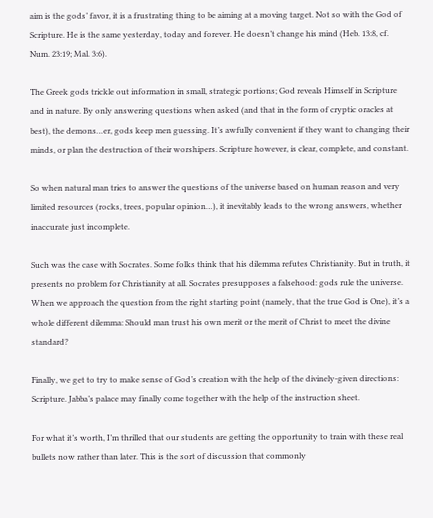aim is the gods’ favor, it is a frustrating thing to be aiming at a moving target. Not so with the God of Scripture. He is the same yesterday, today and forever. He doesn’t change his mind (Heb. 13:8, cf. Num. 23:19; Mal. 3:6).

The Greek gods trickle out information in small, strategic portions; God reveals Himself in Scripture and in nature. By only answering questions when asked (and that in the form of cryptic oracles at best), the demons…er, gods keep men guessing. It’s awfully convenient if they want to changing their minds, or plan the destruction of their worshipers. Scripture however, is clear, complete, and constant.

So when natural man tries to answer the questions of the universe based on human reason and very limited resources (rocks, trees, popular opinion…), it inevitably leads to the wrong answers, whether inaccurate just incomplete.

Such was the case with Socrates. Some folks think that his dilemma refutes Christianity. But in truth, it presents no problem for Christianity at all. Socrates presupposes a falsehood: gods rule the universe. When we approach the question from the right starting point (namely, that the true God is One), it’s a whole different dilemma: Should man trust his own merit or the merit of Christ to meet the divine standard?

Finally, we get to try to make sense of God’s creation with the help of the divinely-given directions: Scripture. Jabba’s palace may finally come together with the help of the instruction sheet.

For what it’s worth, I’m thrilled that our students are getting the opportunity to train with these real bullets now rather than later. This is the sort of discussion that commonly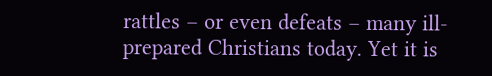rattles – or even defeats – many ill-prepared Christians today. Yet it is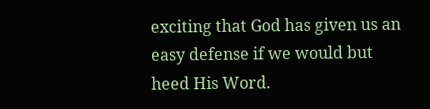exciting that God has given us an easy defense if we would but heed His Word.